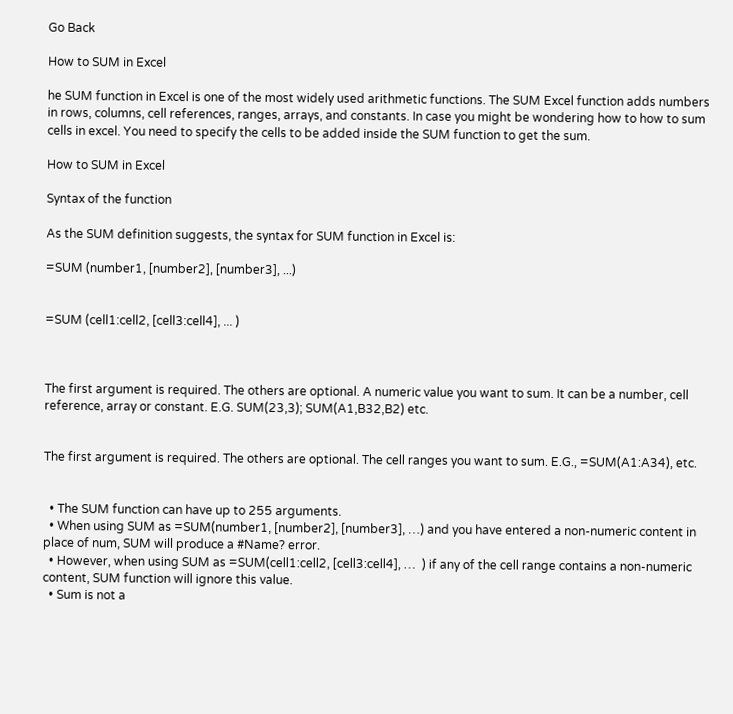Go Back

How to SUM in Excel

he SUM function in Excel is one of the most widely used arithmetic functions. The SUM Excel function adds numbers in rows, columns, cell references, ranges, arrays, and constants. In case you might be wondering how to how to sum cells in excel. You need to specify the cells to be added inside the SUM function to get the sum.

How to SUM in Excel

Syntax of the function

As the SUM definition suggests, the syntax for SUM function in Excel is:

=SUM (number1, [number2], [number3], ...)


=SUM (cell1:cell2, [cell3:cell4], ... )



The first argument is required. The others are optional. A numeric value you want to sum. It can be a number, cell reference, array or constant. E.G. SUM(23,3); SUM(A1,B32,B2) etc.


The first argument is required. The others are optional. The cell ranges you want to sum. E.G., =SUM(A1:A34), etc.


  • The SUM function can have up to 255 arguments.
  • When using SUM as =SUM(number1, [number2], [number3], …) and you have entered a non-numeric content in place of num, SUM will produce a #Name? error.
  • However, when using SUM as =SUM(cell1:cell2, [cell3:cell4], …  ) if any of the cell range contains a non-numeric content, SUM function will ignore this value.
  • Sum is not a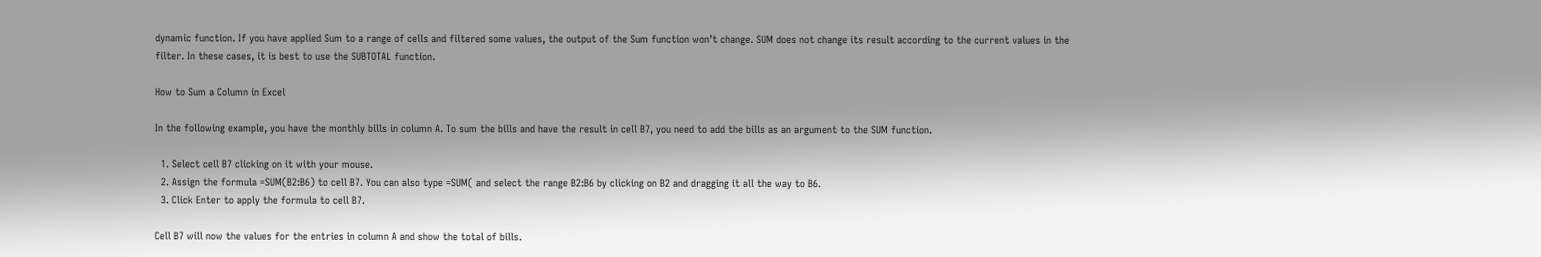dynamic function. If you have applied Sum to a range of cells and filtered some values, the output of the Sum function won’t change. SUM does not change its result according to the current values in the filter. In these cases, it is best to use the SUBTOTAL function.

How to Sum a Column in Excel

In the following example, you have the monthly bills in column A. To sum the bills and have the result in cell B7, you need to add the bills as an argument to the SUM function.

  1. Select cell B7 clicking on it with your mouse.
  2. Assign the formula =SUM(B2:B6) to cell B7. You can also type =SUM( and select the range B2:B6 by clicking on B2 and dragging it all the way to B6.
  3. Click Enter to apply the formula to cell B7.

Cell B7 will now the values for the entries in column A and show the total of bills.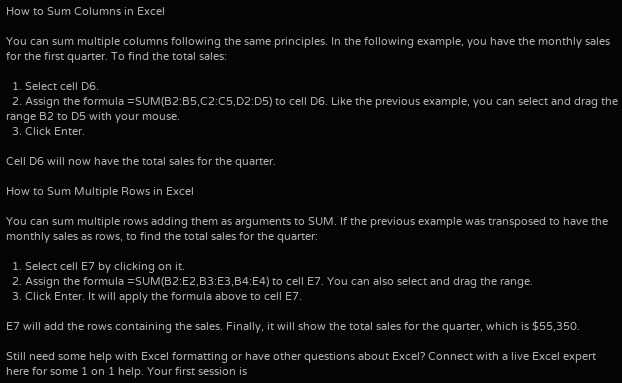How to Sum Columns in Excel

You can sum multiple columns following the same principles. In the following example, you have the monthly sales for the first quarter. To find the total sales:

  1. Select cell D6.
  2. Assign the formula =SUM(B2:B5,C2:C5,D2:D5) to cell D6. Like the previous example, you can select and drag the range B2 to D5 with your mouse.
  3. Click Enter.

Cell D6 will now have the total sales for the quarter.

How to Sum Multiple Rows in Excel

You can sum multiple rows adding them as arguments to SUM. If the previous example was transposed to have the monthly sales as rows, to find the total sales for the quarter:

  1. Select cell E7 by clicking on it.
  2. Assign the formula =SUM(B2:E2,B3:E3,B4:E4) to cell E7. You can also select and drag the range.
  3. Click Enter. It will apply the formula above to cell E7.

E7 will add the rows containing the sales. Finally, it will show the total sales for the quarter, which is $55,350.

Still need some help with Excel formatting or have other questions about Excel? Connect with a live Excel expert here for some 1 on 1 help. Your first session is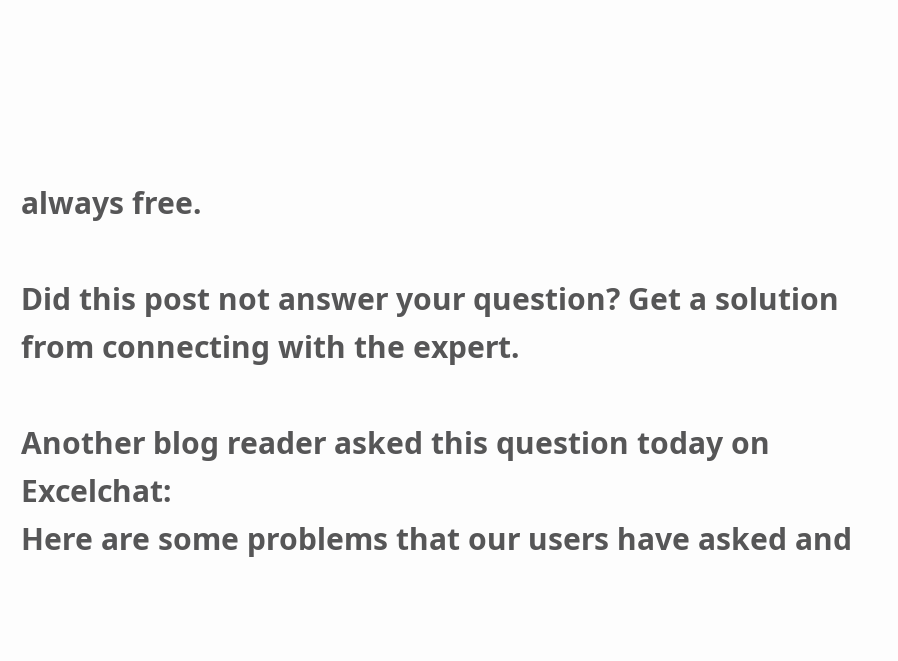always free.

Did this post not answer your question? Get a solution from connecting with the expert.

Another blog reader asked this question today on Excelchat:
Here are some problems that our users have asked and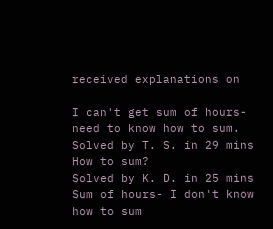received explanations on

I can't get sum of hours-need to know how to sum.
Solved by T. S. in 29 mins
How to sum?
Solved by K. D. in 25 mins
Sum of hours- I don't know how to sum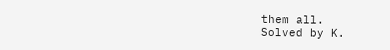them all.
Solved by K.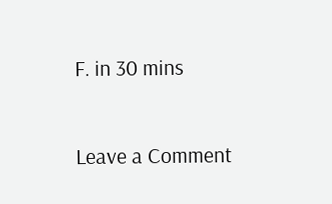F. in 30 mins

Leave a Comment